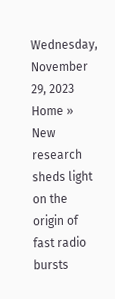Wednesday, November 29, 2023
Home » New research sheds light on the origin of fast radio bursts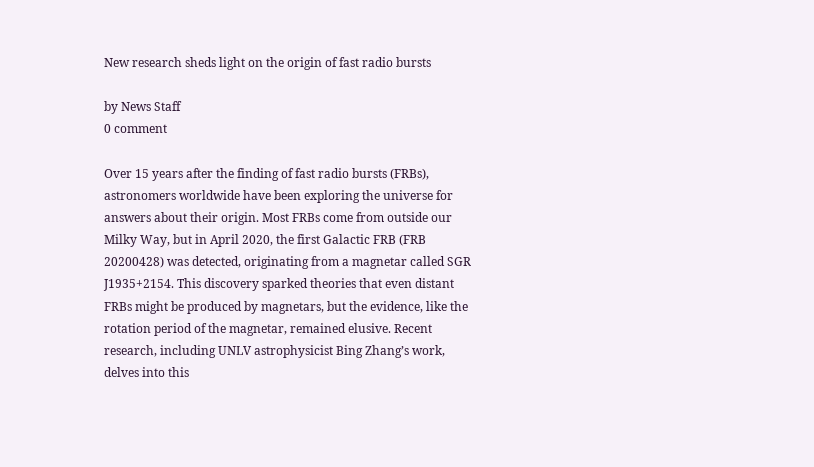New research sheds light on the origin of fast radio bursts

by News Staff
0 comment

Over 15 years after the finding of fast radio bursts (FRBs), astronomers worldwide have been exploring the universe for answers about their origin. Most FRBs come from outside our Milky Way, but in April 2020, the first Galactic FRB (FRB 20200428) was detected, originating from a magnetar called SGR J1935+2154. This discovery sparked theories that even distant FRBs might be produced by magnetars, but the evidence, like the rotation period of the magnetar, remained elusive. Recent research, including UNLV astrophysicist Bing Zhang’s work, delves into this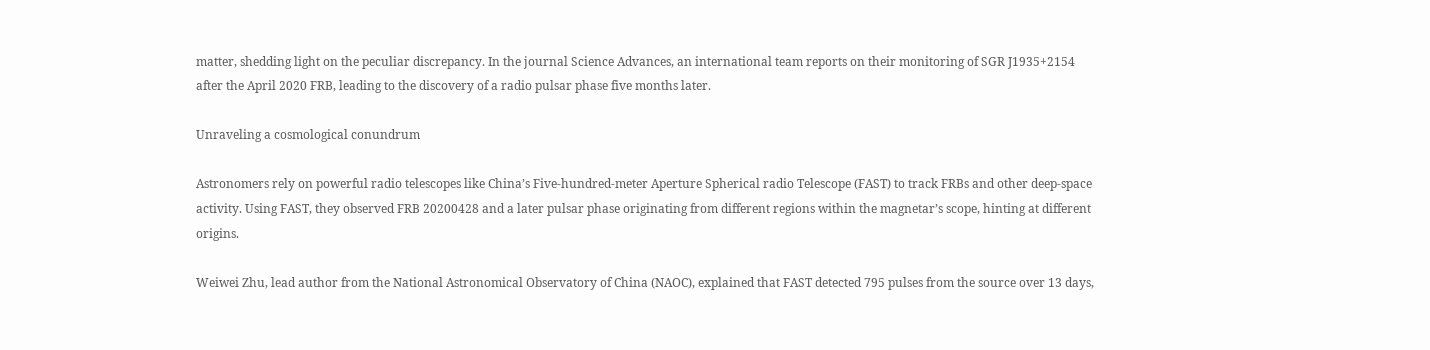matter, shedding light on the peculiar discrepancy. In the journal Science Advances, an international team reports on their monitoring of SGR J1935+2154 after the April 2020 FRB, leading to the discovery of a radio pulsar phase five months later.

Unraveling a cosmological conundrum

Astronomers rely on powerful radio telescopes like China’s Five-hundred-meter Aperture Spherical radio Telescope (FAST) to track FRBs and other deep-space activity. Using FAST, they observed FRB 20200428 and a later pulsar phase originating from different regions within the magnetar’s scope, hinting at different origins.

Weiwei Zhu, lead author from the National Astronomical Observatory of China (NAOC), explained that FAST detected 795 pulses from the source over 13 days,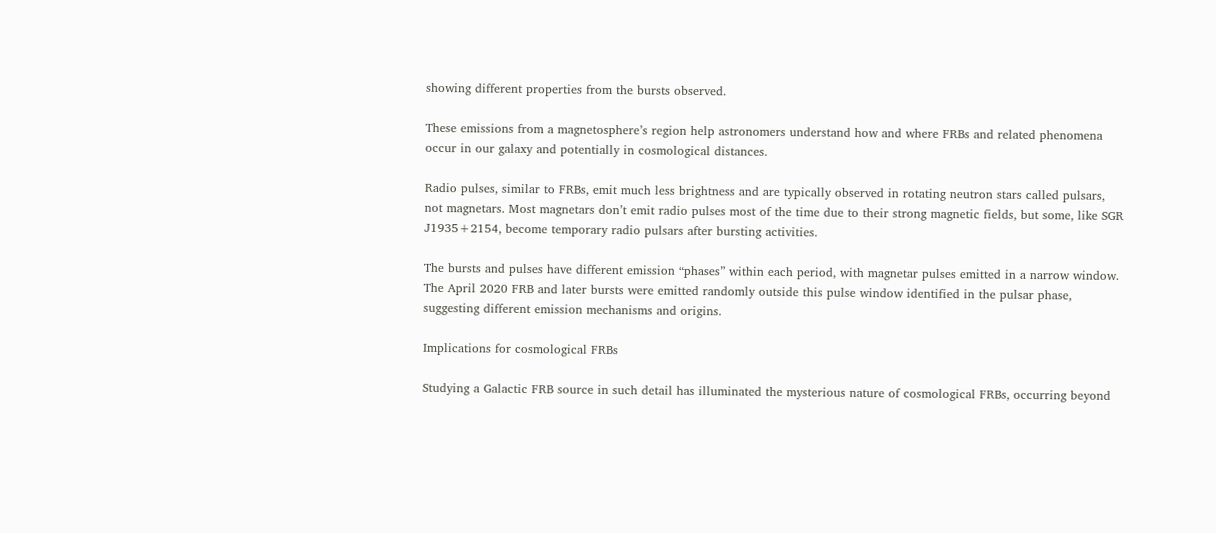showing different properties from the bursts observed.

These emissions from a magnetosphere’s region help astronomers understand how and where FRBs and related phenomena occur in our galaxy and potentially in cosmological distances.

Radio pulses, similar to FRBs, emit much less brightness and are typically observed in rotating neutron stars called pulsars, not magnetars. Most magnetars don’t emit radio pulses most of the time due to their strong magnetic fields, but some, like SGR J1935+2154, become temporary radio pulsars after bursting activities.

The bursts and pulses have different emission “phases” within each period, with magnetar pulses emitted in a narrow window. The April 2020 FRB and later bursts were emitted randomly outside this pulse window identified in the pulsar phase, suggesting different emission mechanisms and origins.

Implications for cosmological FRBs

Studying a Galactic FRB source in such detail has illuminated the mysterious nature of cosmological FRBs, occurring beyond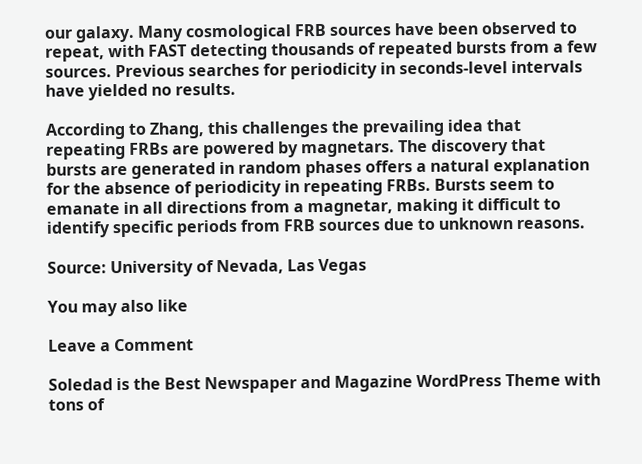our galaxy. Many cosmological FRB sources have been observed to repeat, with FAST detecting thousands of repeated bursts from a few sources. Previous searches for periodicity in seconds-level intervals have yielded no results.

According to Zhang, this challenges the prevailing idea that repeating FRBs are powered by magnetars. The discovery that bursts are generated in random phases offers a natural explanation for the absence of periodicity in repeating FRBs. Bursts seem to emanate in all directions from a magnetar, making it difficult to identify specific periods from FRB sources due to unknown reasons.

Source: University of Nevada, Las Vegas

You may also like

Leave a Comment

Soledad is the Best Newspaper and Magazine WordPress Theme with tons of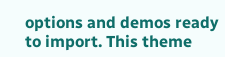options and demos ready to import. This theme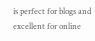is perfect for blogs and excellent for online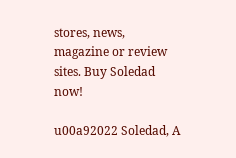stores, news, magazine or review sites. Buy Soledad now!

u00a92022 Soledad, A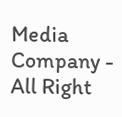Media Company - All Right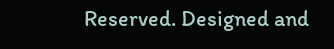Reserved. Designed and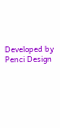Developed by Penci Design